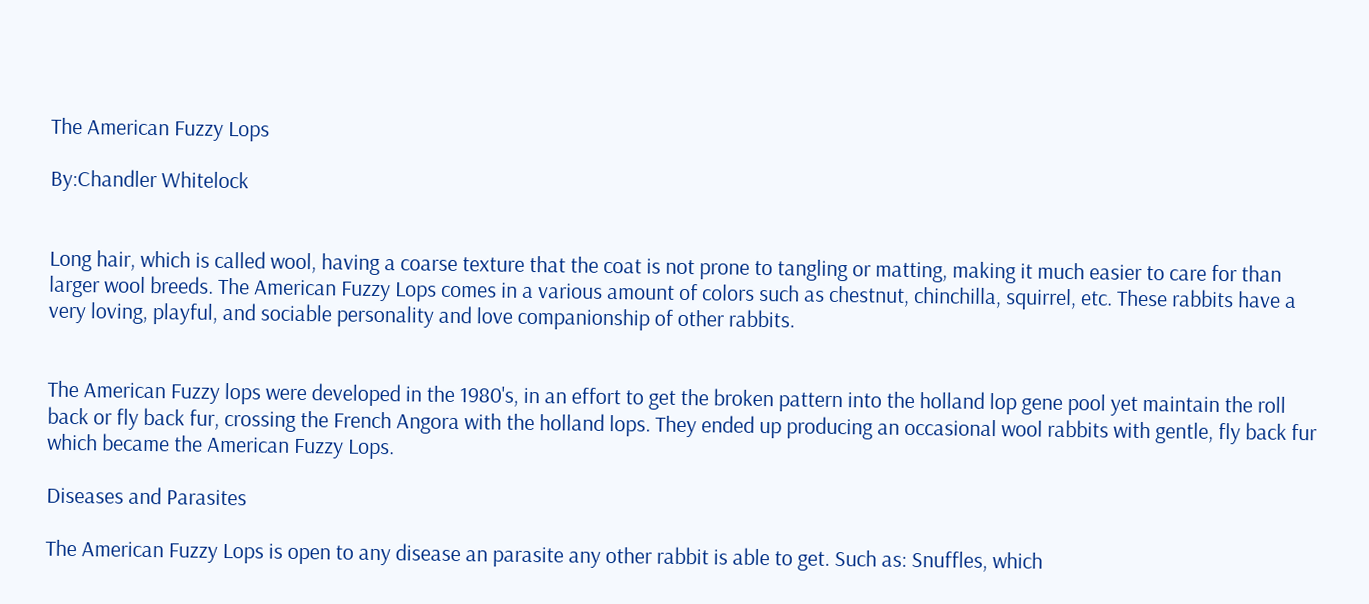The American Fuzzy Lops

By:Chandler Whitelock


Long hair, which is called wool, having a coarse texture that the coat is not prone to tangling or matting, making it much easier to care for than larger wool breeds. The American Fuzzy Lops comes in a various amount of colors such as chestnut, chinchilla, squirrel, etc. These rabbits have a very loving, playful, and sociable personality and love companionship of other rabbits.


The American Fuzzy lops were developed in the 1980's, in an effort to get the broken pattern into the holland lop gene pool yet maintain the roll back or fly back fur, crossing the French Angora with the holland lops. They ended up producing an occasional wool rabbits with gentle, fly back fur which became the American Fuzzy Lops.

Diseases and Parasites

The American Fuzzy Lops is open to any disease an parasite any other rabbit is able to get. Such as: Snuffles, which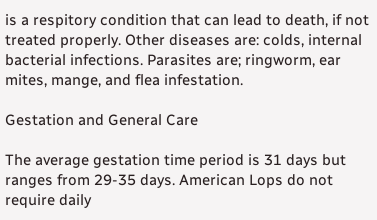is a respitory condition that can lead to death, if not treated properly. Other diseases are: colds, internal bacterial infections. Parasites are; ringworm, ear mites, mange, and flea infestation.

Gestation and General Care

The average gestation time period is 31 days but ranges from 29-35 days. American Lops do not require daily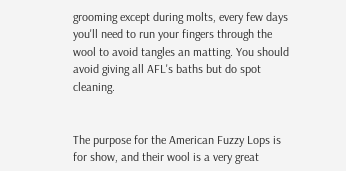grooming except during molts, every few days you'll need to run your fingers through the wool to avoid tangles an matting. You should avoid giving all AFL's baths but do spot cleaning.


The purpose for the American Fuzzy Lops is for show, and their wool is a very great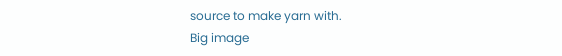source to make yarn with.
Big image